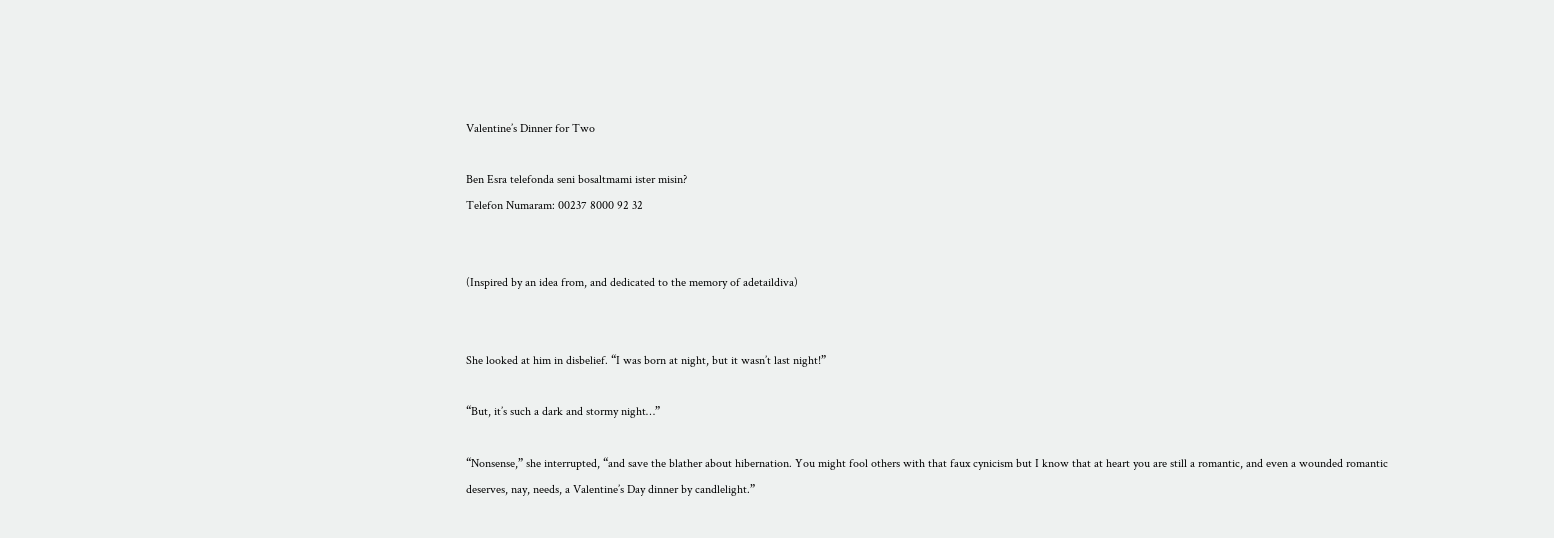Valentine’s Dinner for Two

Ben Esra telefonda seni bosaltmami ister misin?
Telefon Numaram: 00237 8000 92 32


(Inspired by an idea from, and dedicated to the memory of adetaildiva)


She looked at him in disbelief. “I was born at night, but it wasn’t last night!”

“But, it’s such a dark and stormy night…”

“Nonsense,” she interrupted, “and save the blather about hibernation. You might fool others with that faux cynicism but I know that at heart you are still a romantic, and even a wounded romantic deserves, nay, needs, a Valentine’s Day dinner by candlelight.”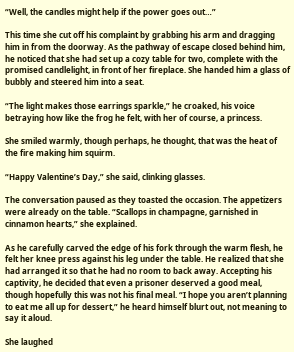“Well, the candles might help if the power goes out…”

This time she cut off his complaint by grabbing his arm and dragging him in from the doorway. As the pathway of escape closed behind him, he noticed that she had set up a cozy table for two, complete with the promised candlelight, in front of her fireplace. She handed him a glass of bubbly and steered him into a seat.

“The light makes those earrings sparkle,” he croaked, his voice betraying how like the frog he felt, with her of course, a princess.

She smiled warmly, though perhaps, he thought, that was the heat of the fire making him squirm.

“Happy Valentine’s Day,” she said, clinking glasses.

The conversation paused as they toasted the occasion. The appetizers were already on the table. “Scallops in champagne, garnished in cinnamon hearts,” she explained.

As he carefully carved the edge of his fork through the warm flesh, he felt her knee press against his leg under the table. He realized that she had arranged it so that he had no room to back away. Accepting his captivity, he decided that even a prisoner deserved a good meal, though hopefully this was not his final meal. “I hope you aren’t planning to eat me all up for dessert,” he heard himself blurt out, not meaning to say it aloud.

She laughed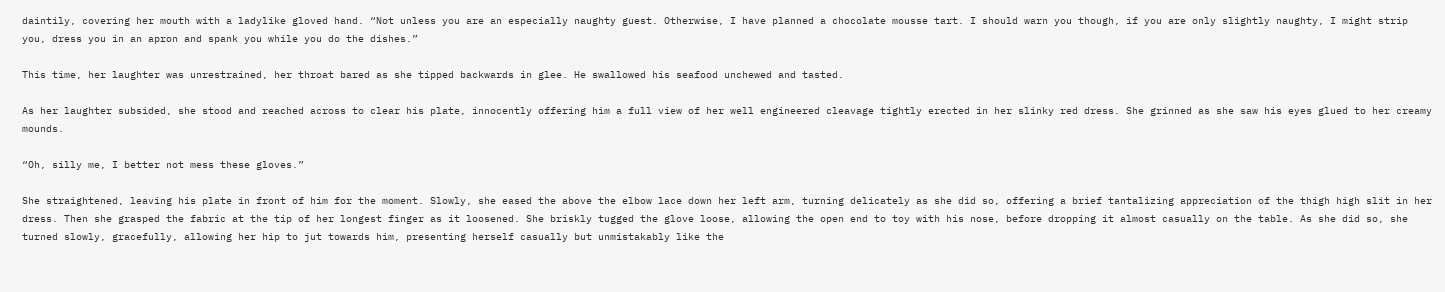daintily, covering her mouth with a ladylike gloved hand. “Not unless you are an especially naughty guest. Otherwise, I have planned a chocolate mousse tart. I should warn you though, if you are only slightly naughty, I might strip you, dress you in an apron and spank you while you do the dishes.”

This time, her laughter was unrestrained, her throat bared as she tipped backwards in glee. He swallowed his seafood unchewed and tasted.

As her laughter subsided, she stood and reached across to clear his plate, innocently offering him a full view of her well engineered cleavage tightly erected in her slinky red dress. She grinned as she saw his eyes glued to her creamy mounds.

“Oh, silly me, I better not mess these gloves.”

She straightened, leaving his plate in front of him for the moment. Slowly, she eased the above the elbow lace down her left arm, turning delicately as she did so, offering a brief tantalizing appreciation of the thigh high slit in her dress. Then she grasped the fabric at the tip of her longest finger as it loosened. She briskly tugged the glove loose, allowing the open end to toy with his nose, before dropping it almost casually on the table. As she did so, she turned slowly, gracefully, allowing her hip to jut towards him, presenting herself casually but unmistakably like the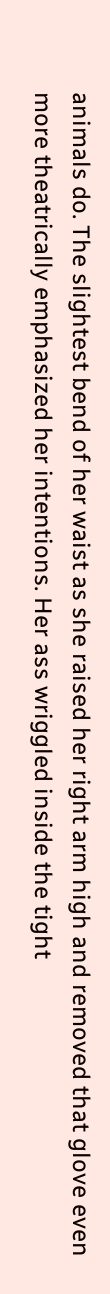animals do. The slightest bend of her waist as she raised her right arm high and removed that glove even more theatrically emphasized her intentions. Her ass wriggled inside the tight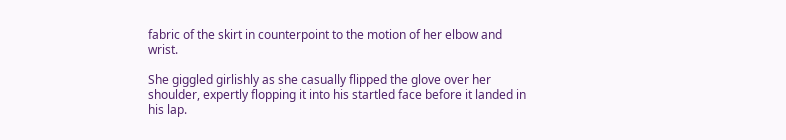fabric of the skirt in counterpoint to the motion of her elbow and wrist.

She giggled girlishly as she casually flipped the glove over her shoulder, expertly flopping it into his startled face before it landed in his lap.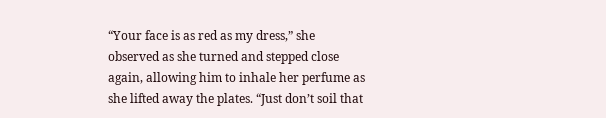“Your face is as red as my dress,” she observed as she turned and stepped close again, allowing him to inhale her perfume as she lifted away the plates. “Just don’t soil that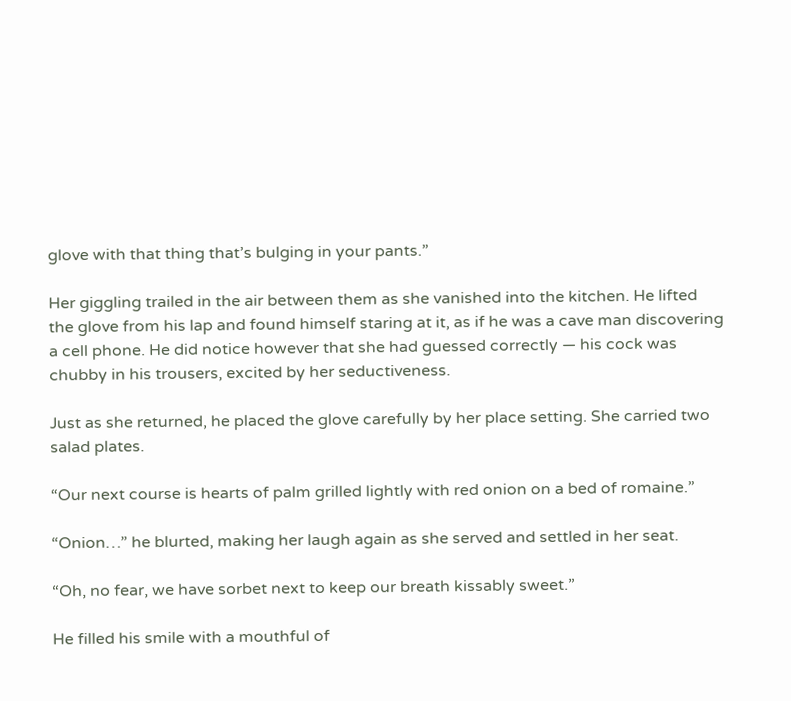glove with that thing that’s bulging in your pants.”

Her giggling trailed in the air between them as she vanished into the kitchen. He lifted the glove from his lap and found himself staring at it, as if he was a cave man discovering a cell phone. He did notice however that she had guessed correctly — his cock was chubby in his trousers, excited by her seductiveness.

Just as she returned, he placed the glove carefully by her place setting. She carried two salad plates.

“Our next course is hearts of palm grilled lightly with red onion on a bed of romaine.”

“Onion…” he blurted, making her laugh again as she served and settled in her seat.

“Oh, no fear, we have sorbet next to keep our breath kissably sweet.”

He filled his smile with a mouthful of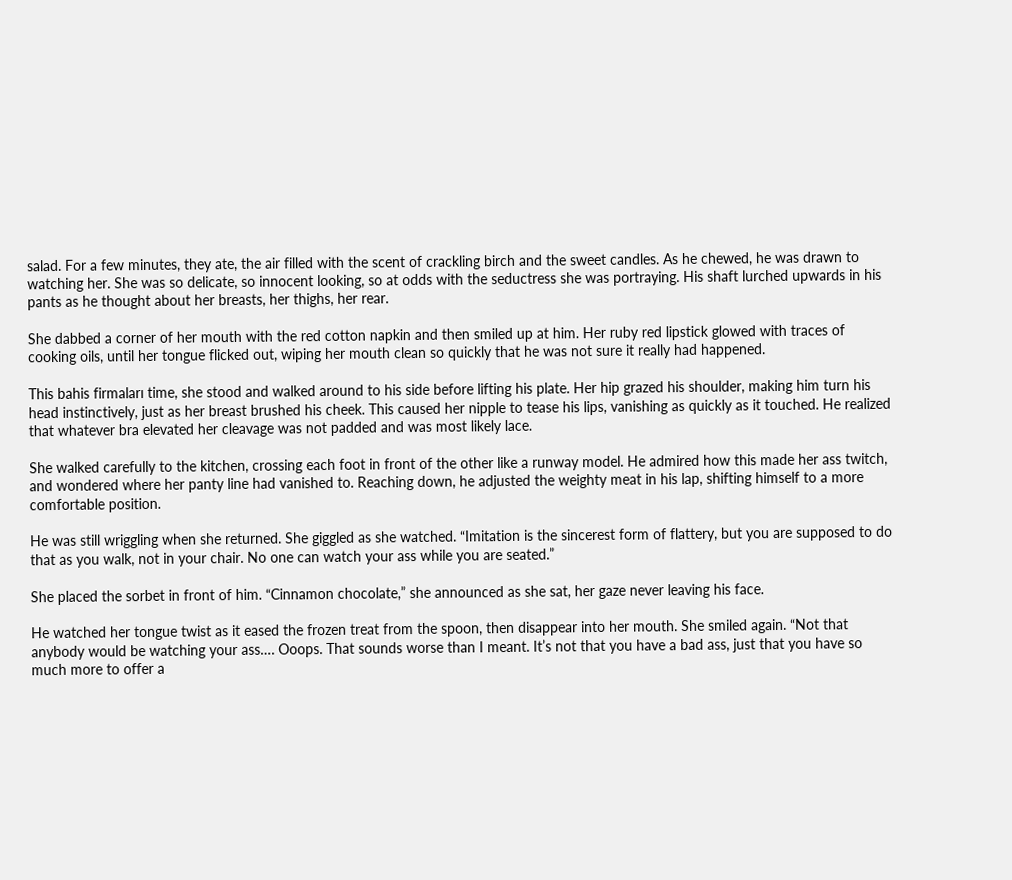salad. For a few minutes, they ate, the air filled with the scent of crackling birch and the sweet candles. As he chewed, he was drawn to watching her. She was so delicate, so innocent looking, so at odds with the seductress she was portraying. His shaft lurched upwards in his pants as he thought about her breasts, her thighs, her rear.

She dabbed a corner of her mouth with the red cotton napkin and then smiled up at him. Her ruby red lipstick glowed with traces of cooking oils, until her tongue flicked out, wiping her mouth clean so quickly that he was not sure it really had happened.

This bahis firmaları time, she stood and walked around to his side before lifting his plate. Her hip grazed his shoulder, making him turn his head instinctively, just as her breast brushed his cheek. This caused her nipple to tease his lips, vanishing as quickly as it touched. He realized that whatever bra elevated her cleavage was not padded and was most likely lace.

She walked carefully to the kitchen, crossing each foot in front of the other like a runway model. He admired how this made her ass twitch, and wondered where her panty line had vanished to. Reaching down, he adjusted the weighty meat in his lap, shifting himself to a more comfortable position.

He was still wriggling when she returned. She giggled as she watched. “Imitation is the sincerest form of flattery, but you are supposed to do that as you walk, not in your chair. No one can watch your ass while you are seated.”

She placed the sorbet in front of him. “Cinnamon chocolate,” she announced as she sat, her gaze never leaving his face.

He watched her tongue twist as it eased the frozen treat from the spoon, then disappear into her mouth. She smiled again. “Not that anybody would be watching your ass…. Ooops. That sounds worse than I meant. It’s not that you have a bad ass, just that you have so much more to offer a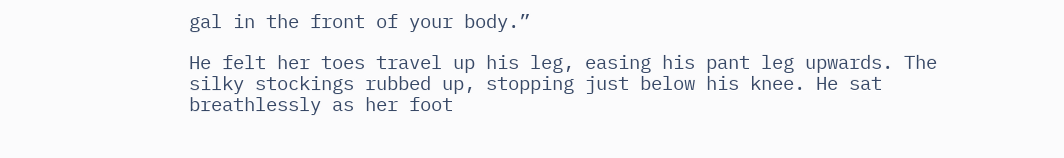gal in the front of your body.”

He felt her toes travel up his leg, easing his pant leg upwards. The silky stockings rubbed up, stopping just below his knee. He sat breathlessly as her foot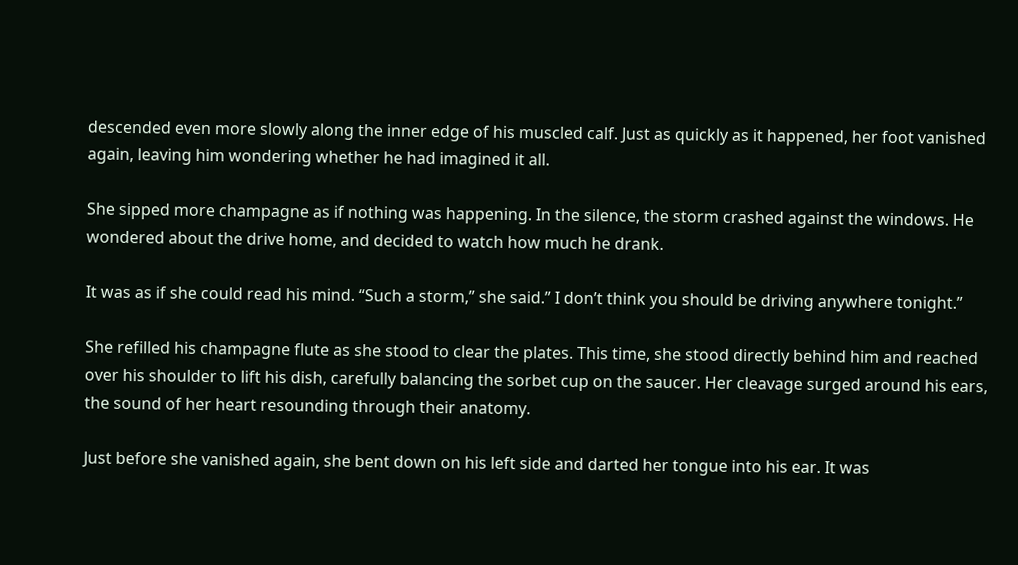descended even more slowly along the inner edge of his muscled calf. Just as quickly as it happened, her foot vanished again, leaving him wondering whether he had imagined it all.

She sipped more champagne as if nothing was happening. In the silence, the storm crashed against the windows. He wondered about the drive home, and decided to watch how much he drank.

It was as if she could read his mind. “Such a storm,” she said.” I don’t think you should be driving anywhere tonight.”

She refilled his champagne flute as she stood to clear the plates. This time, she stood directly behind him and reached over his shoulder to lift his dish, carefully balancing the sorbet cup on the saucer. Her cleavage surged around his ears, the sound of her heart resounding through their anatomy.

Just before she vanished again, she bent down on his left side and darted her tongue into his ear. It was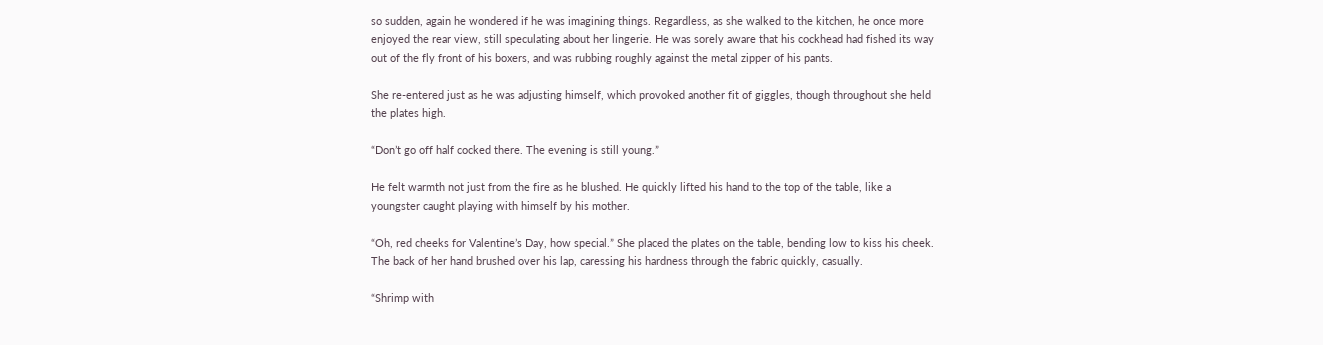so sudden, again he wondered if he was imagining things. Regardless, as she walked to the kitchen, he once more enjoyed the rear view, still speculating about her lingerie. He was sorely aware that his cockhead had fished its way out of the fly front of his boxers, and was rubbing roughly against the metal zipper of his pants.

She re-entered just as he was adjusting himself, which provoked another fit of giggles, though throughout she held the plates high.

“Don’t go off half cocked there. The evening is still young.”

He felt warmth not just from the fire as he blushed. He quickly lifted his hand to the top of the table, like a youngster caught playing with himself by his mother.

“Oh, red cheeks for Valentine’s Day, how special.” She placed the plates on the table, bending low to kiss his cheek. The back of her hand brushed over his lap, caressing his hardness through the fabric quickly, casually.

“Shrimp with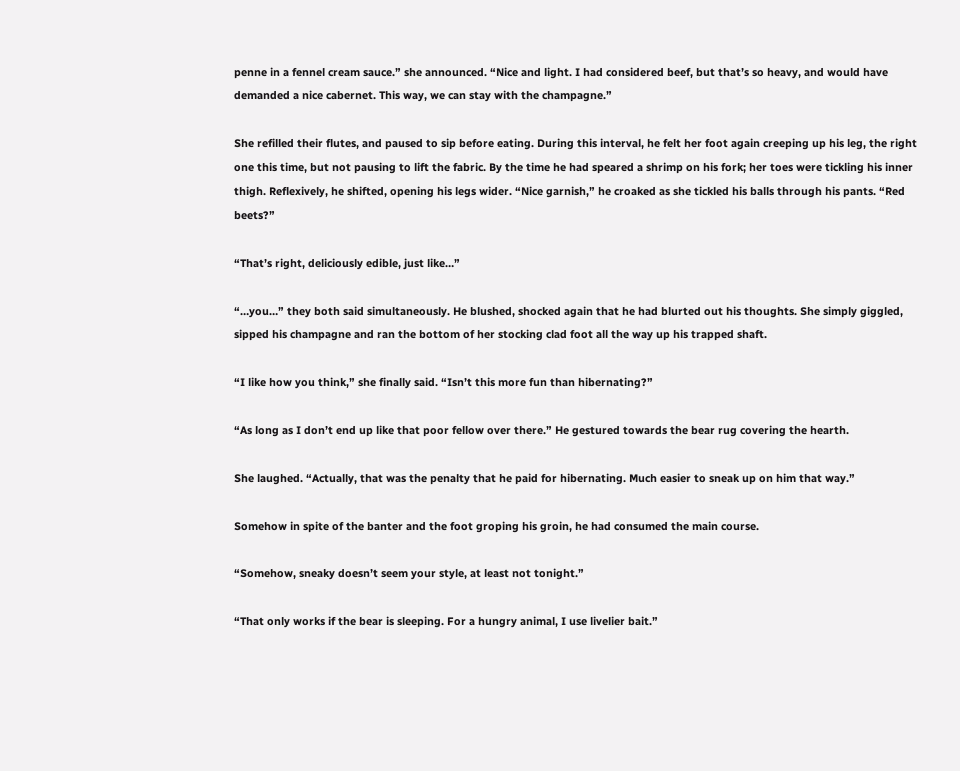penne in a fennel cream sauce.” she announced. “Nice and light. I had considered beef, but that’s so heavy, and would have demanded a nice cabernet. This way, we can stay with the champagne.”

She refilled their flutes, and paused to sip before eating. During this interval, he felt her foot again creeping up his leg, the right one this time, but not pausing to lift the fabric. By the time he had speared a shrimp on his fork; her toes were tickling his inner thigh. Reflexively, he shifted, opening his legs wider. “Nice garnish,” he croaked as she tickled his balls through his pants. “Red beets?”

“That’s right, deliciously edible, just like…”

“…you…” they both said simultaneously. He blushed, shocked again that he had blurted out his thoughts. She simply giggled, sipped his champagne and ran the bottom of her stocking clad foot all the way up his trapped shaft.

“I like how you think,” she finally said. “Isn’t this more fun than hibernating?”

“As long as I don’t end up like that poor fellow over there.” He gestured towards the bear rug covering the hearth.

She laughed. “Actually, that was the penalty that he paid for hibernating. Much easier to sneak up on him that way.”

Somehow in spite of the banter and the foot groping his groin, he had consumed the main course.

“Somehow, sneaky doesn’t seem your style, at least not tonight.”

“That only works if the bear is sleeping. For a hungry animal, I use livelier bait.”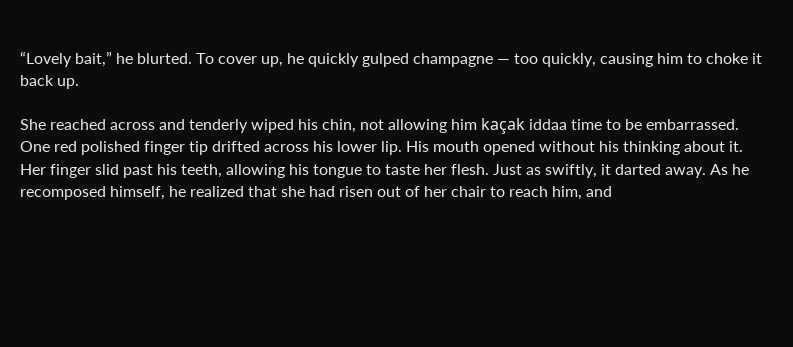“Lovely bait,” he blurted. To cover up, he quickly gulped champagne — too quickly, causing him to choke it back up.

She reached across and tenderly wiped his chin, not allowing him kaçak iddaa time to be embarrassed. One red polished finger tip drifted across his lower lip. His mouth opened without his thinking about it. Her finger slid past his teeth, allowing his tongue to taste her flesh. Just as swiftly, it darted away. As he recomposed himself, he realized that she had risen out of her chair to reach him, and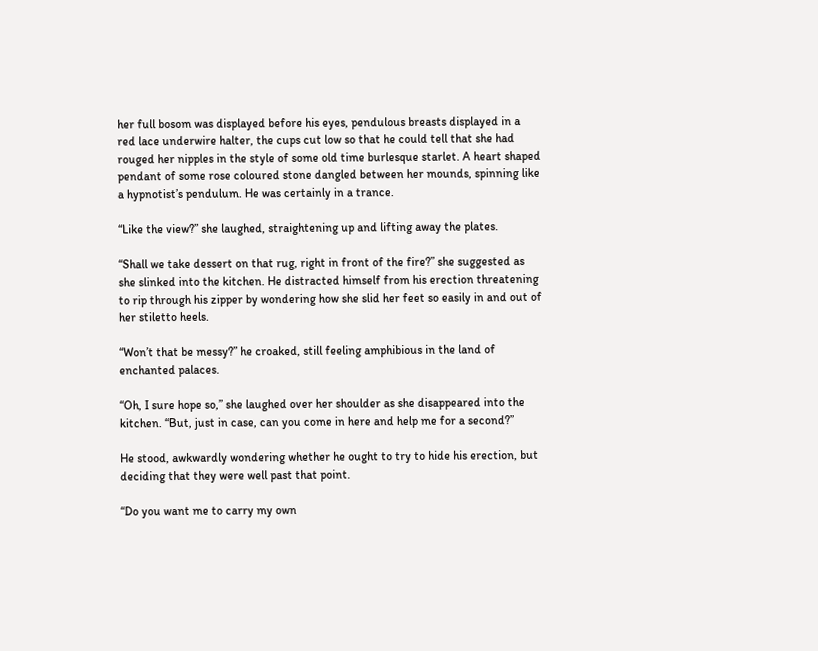her full bosom was displayed before his eyes, pendulous breasts displayed in a red lace underwire halter, the cups cut low so that he could tell that she had rouged her nipples in the style of some old time burlesque starlet. A heart shaped pendant of some rose coloured stone dangled between her mounds, spinning like a hypnotist’s pendulum. He was certainly in a trance.

“Like the view?” she laughed, straightening up and lifting away the plates.

“Shall we take dessert on that rug, right in front of the fire?” she suggested as she slinked into the kitchen. He distracted himself from his erection threatening to rip through his zipper by wondering how she slid her feet so easily in and out of her stiletto heels.

“Won’t that be messy?” he croaked, still feeling amphibious in the land of enchanted palaces.

“Oh, I sure hope so,” she laughed over her shoulder as she disappeared into the kitchen. “But, just in case, can you come in here and help me for a second?”

He stood, awkwardly wondering whether he ought to try to hide his erection, but deciding that they were well past that point.

“Do you want me to carry my own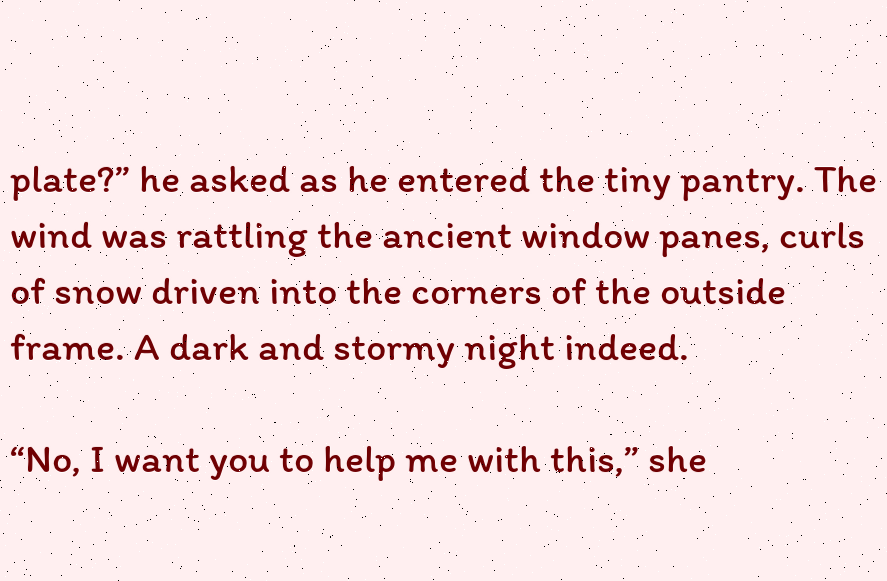plate?” he asked as he entered the tiny pantry. The wind was rattling the ancient window panes, curls of snow driven into the corners of the outside frame. A dark and stormy night indeed.

“No, I want you to help me with this,” she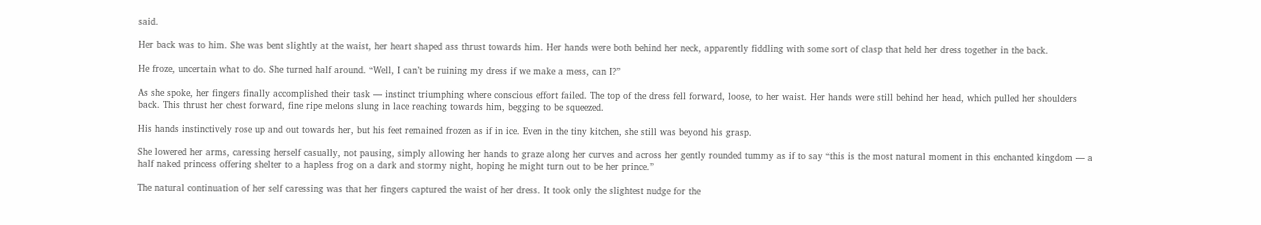said.

Her back was to him. She was bent slightly at the waist, her heart shaped ass thrust towards him. Her hands were both behind her neck, apparently fiddling with some sort of clasp that held her dress together in the back.

He froze, uncertain what to do. She turned half around. “Well, I can’t be ruining my dress if we make a mess, can I?”

As she spoke, her fingers finally accomplished their task — instinct triumphing where conscious effort failed. The top of the dress fell forward, loose, to her waist. Her hands were still behind her head, which pulled her shoulders back. This thrust her chest forward, fine ripe melons slung in lace reaching towards him, begging to be squeezed.

His hands instinctively rose up and out towards her, but his feet remained frozen as if in ice. Even in the tiny kitchen, she still was beyond his grasp.

She lowered her arms, caressing herself casually, not pausing, simply allowing her hands to graze along her curves and across her gently rounded tummy as if to say “this is the most natural moment in this enchanted kingdom — a half naked princess offering shelter to a hapless frog on a dark and stormy night, hoping he might turn out to be her prince.”

The natural continuation of her self caressing was that her fingers captured the waist of her dress. It took only the slightest nudge for the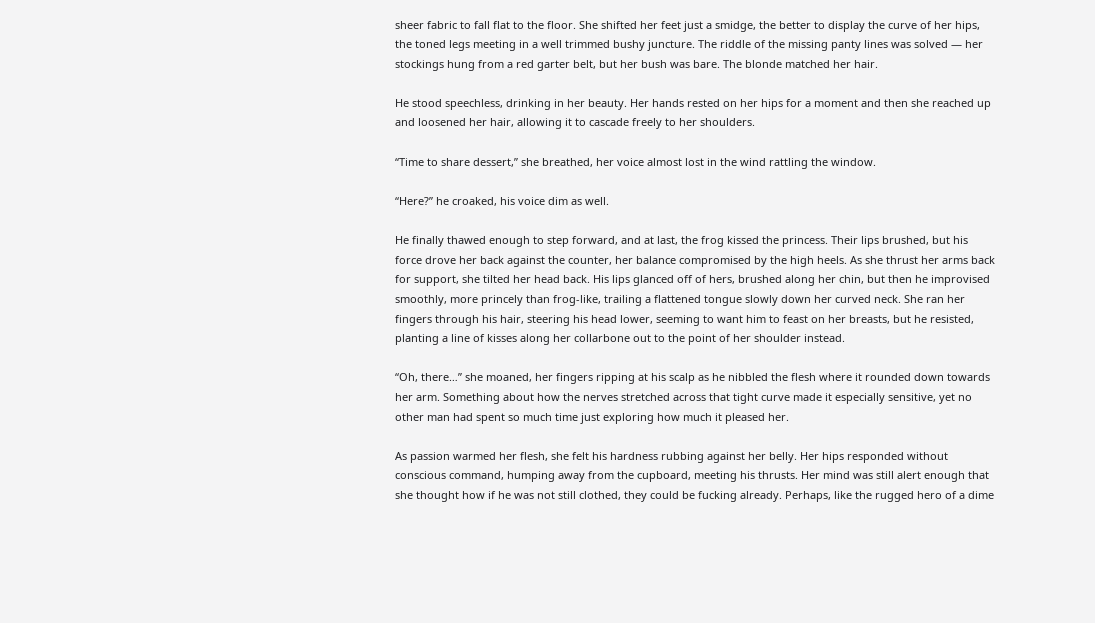sheer fabric to fall flat to the floor. She shifted her feet just a smidge, the better to display the curve of her hips, the toned legs meeting in a well trimmed bushy juncture. The riddle of the missing panty lines was solved — her stockings hung from a red garter belt, but her bush was bare. The blonde matched her hair.

He stood speechless, drinking in her beauty. Her hands rested on her hips for a moment and then she reached up and loosened her hair, allowing it to cascade freely to her shoulders.

“Time to share dessert,” she breathed, her voice almost lost in the wind rattling the window.

“Here?” he croaked, his voice dim as well.

He finally thawed enough to step forward, and at last, the frog kissed the princess. Their lips brushed, but his force drove her back against the counter, her balance compromised by the high heels. As she thrust her arms back for support, she tilted her head back. His lips glanced off of hers, brushed along her chin, but then he improvised smoothly, more princely than frog-like, trailing a flattened tongue slowly down her curved neck. She ran her fingers through his hair, steering his head lower, seeming to want him to feast on her breasts, but he resisted, planting a line of kisses along her collarbone out to the point of her shoulder instead.

“Oh, there…” she moaned, her fingers ripping at his scalp as he nibbled the flesh where it rounded down towards her arm. Something about how the nerves stretched across that tight curve made it especially sensitive, yet no other man had spent so much time just exploring how much it pleased her.

As passion warmed her flesh, she felt his hardness rubbing against her belly. Her hips responded without conscious command, humping away from the cupboard, meeting his thrusts. Her mind was still alert enough that she thought how if he was not still clothed, they could be fucking already. Perhaps, like the rugged hero of a dime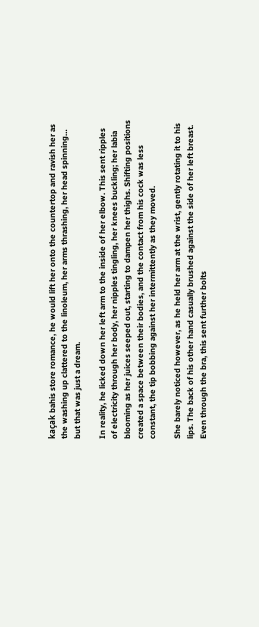kaçak bahis store romance, he would lift her onto the countertop and ravish her as the washing up clattered to the linoleum, her arms thrashing, her head spinning… but that was just a dream.

In reality, he licked down her left arm to the inside of her elbow. This sent ripples of electricity through her body, her nipples tingling, her knees buckling; her labia blooming as her juices seeped out, starting to dampen her thighs. Shifting positions created a space between their bodies, and the contact from his cock was less constant, the tip bobbing against her intermittently as they moved.

She barely noticed however, as he held her arm at the wrist, gently rotating it to his lips. The back of his other hand casually brushed against the side of her left breast. Even through the bra, this sent further bolts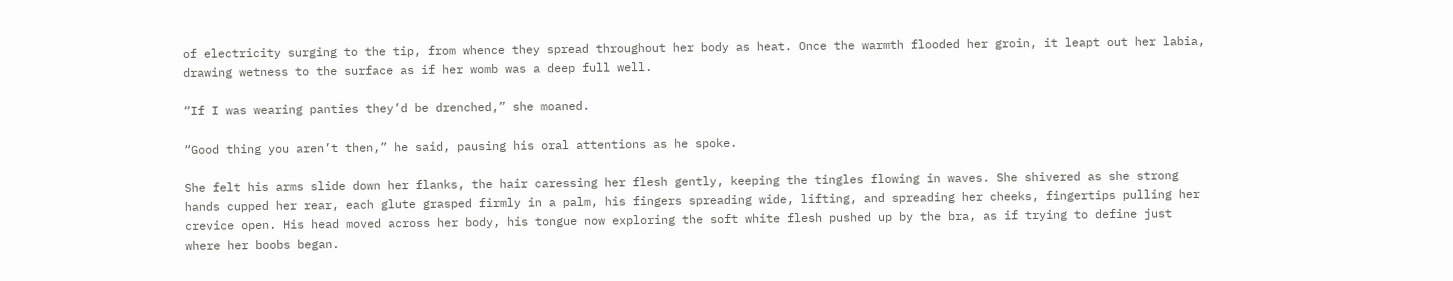of electricity surging to the tip, from whence they spread throughout her body as heat. Once the warmth flooded her groin, it leapt out her labia, drawing wetness to the surface as if her womb was a deep full well.

“If I was wearing panties they’d be drenched,” she moaned.

“Good thing you aren’t then,” he said, pausing his oral attentions as he spoke.

She felt his arms slide down her flanks, the hair caressing her flesh gently, keeping the tingles flowing in waves. She shivered as she strong hands cupped her rear, each glute grasped firmly in a palm, his fingers spreading wide, lifting, and spreading her cheeks, fingertips pulling her crevice open. His head moved across her body, his tongue now exploring the soft white flesh pushed up by the bra, as if trying to define just where her boobs began.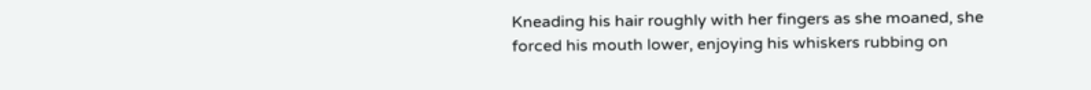Kneading his hair roughly with her fingers as she moaned, she forced his mouth lower, enjoying his whiskers rubbing on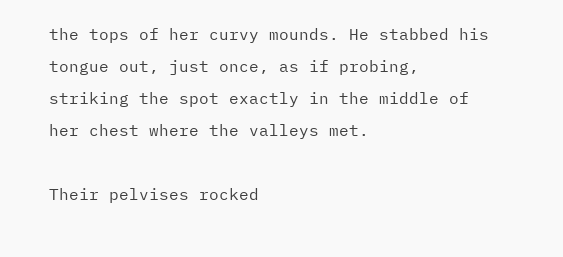the tops of her curvy mounds. He stabbed his tongue out, just once, as if probing, striking the spot exactly in the middle of her chest where the valleys met.

Their pelvises rocked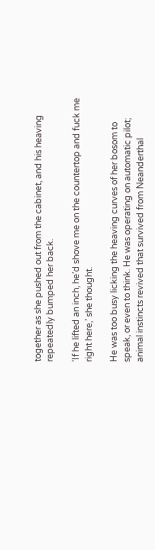together as she pushed out from the cabinet, and his heaving repeatedly bumped her back.

‘If he lifted an inch, he’d shove me on the countertop and fuck me right here,’ she thought.

He was too busy licking the heaving curves of her bosom to speak, or even to think. He was operating on automatic pilot; animal instincts revived that survived from Neanderthal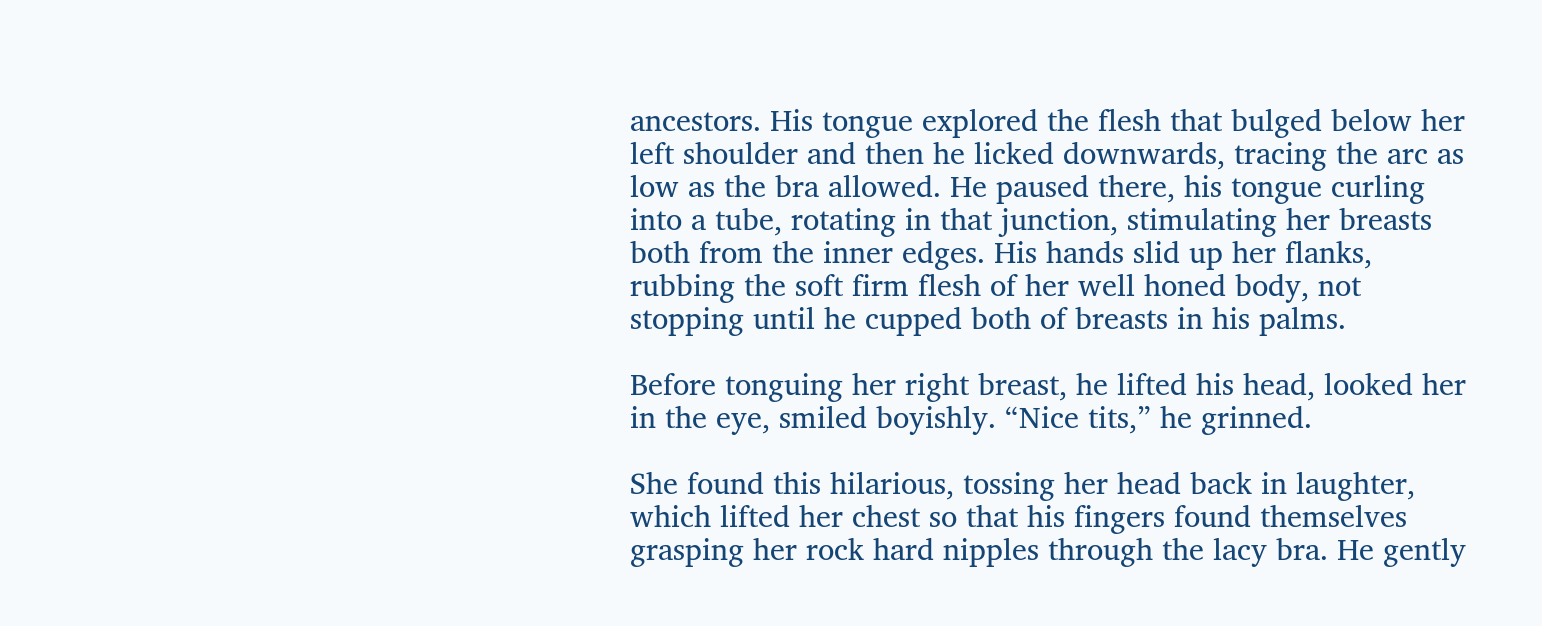ancestors. His tongue explored the flesh that bulged below her left shoulder and then he licked downwards, tracing the arc as low as the bra allowed. He paused there, his tongue curling into a tube, rotating in that junction, stimulating her breasts both from the inner edges. His hands slid up her flanks, rubbing the soft firm flesh of her well honed body, not stopping until he cupped both of breasts in his palms.

Before tonguing her right breast, he lifted his head, looked her in the eye, smiled boyishly. “Nice tits,” he grinned.

She found this hilarious, tossing her head back in laughter, which lifted her chest so that his fingers found themselves grasping her rock hard nipples through the lacy bra. He gently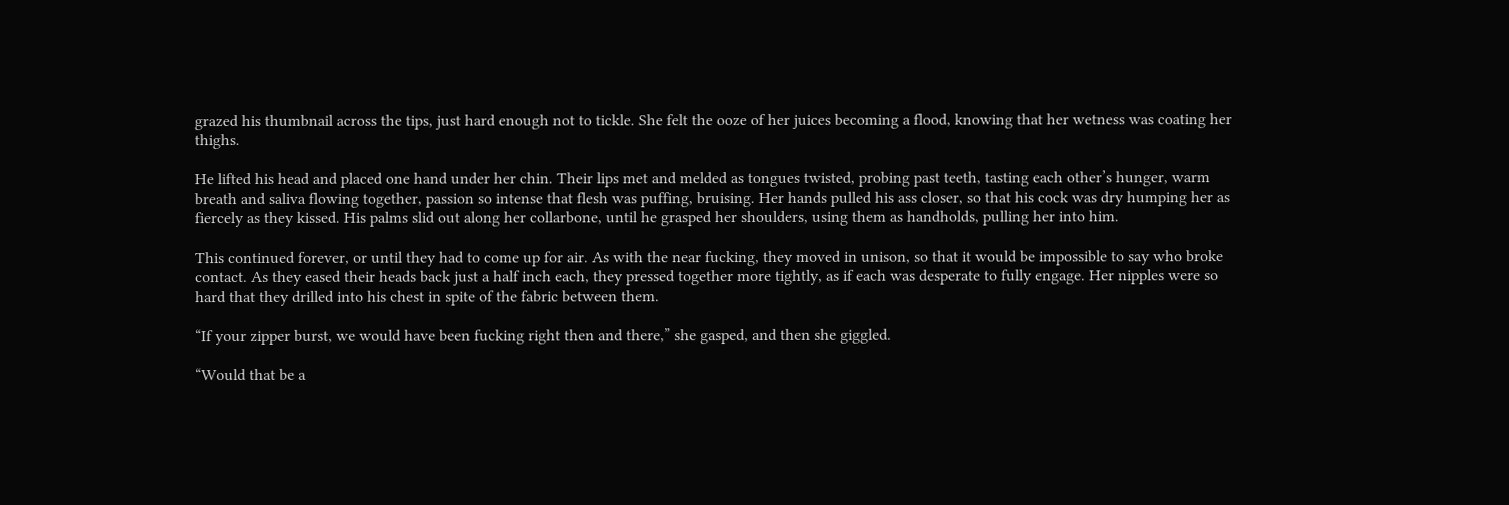grazed his thumbnail across the tips, just hard enough not to tickle. She felt the ooze of her juices becoming a flood, knowing that her wetness was coating her thighs.

He lifted his head and placed one hand under her chin. Their lips met and melded as tongues twisted, probing past teeth, tasting each other’s hunger, warm breath and saliva flowing together, passion so intense that flesh was puffing, bruising. Her hands pulled his ass closer, so that his cock was dry humping her as fiercely as they kissed. His palms slid out along her collarbone, until he grasped her shoulders, using them as handholds, pulling her into him.

This continued forever, or until they had to come up for air. As with the near fucking, they moved in unison, so that it would be impossible to say who broke contact. As they eased their heads back just a half inch each, they pressed together more tightly, as if each was desperate to fully engage. Her nipples were so hard that they drilled into his chest in spite of the fabric between them.

“If your zipper burst, we would have been fucking right then and there,” she gasped, and then she giggled.

“Would that be a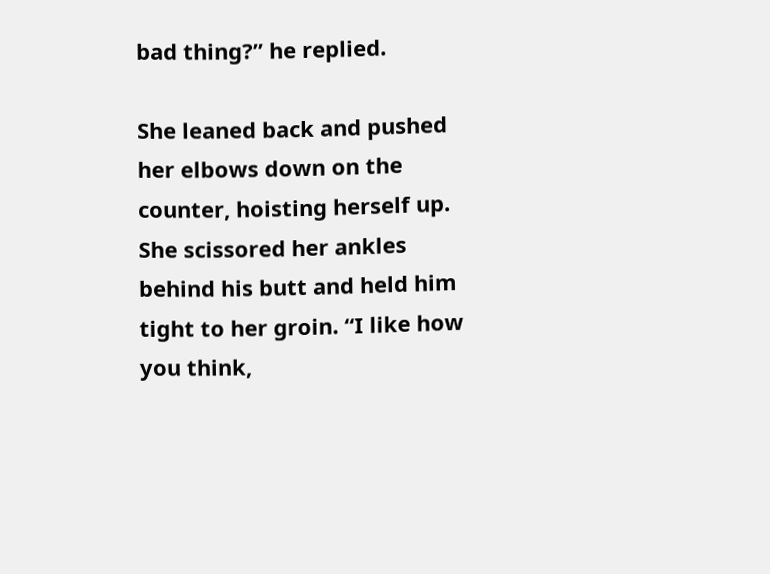bad thing?” he replied.

She leaned back and pushed her elbows down on the counter, hoisting herself up. She scissored her ankles behind his butt and held him tight to her groin. “I like how you think,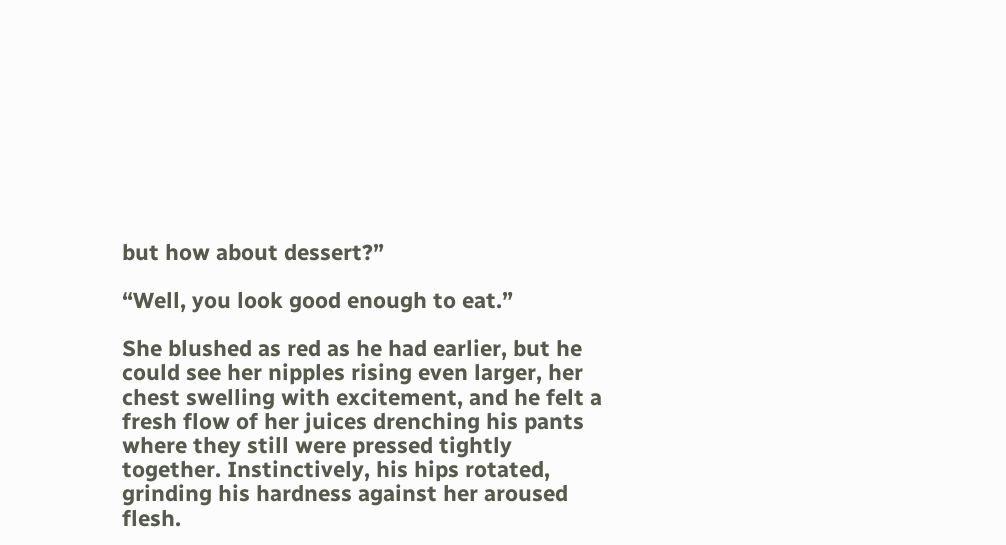but how about dessert?”

“Well, you look good enough to eat.”

She blushed as red as he had earlier, but he could see her nipples rising even larger, her chest swelling with excitement, and he felt a fresh flow of her juices drenching his pants where they still were pressed tightly together. Instinctively, his hips rotated, grinding his hardness against her aroused flesh.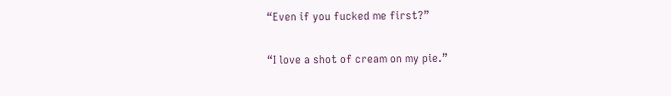“Even if you fucked me first?”

“I love a shot of cream on my pie.”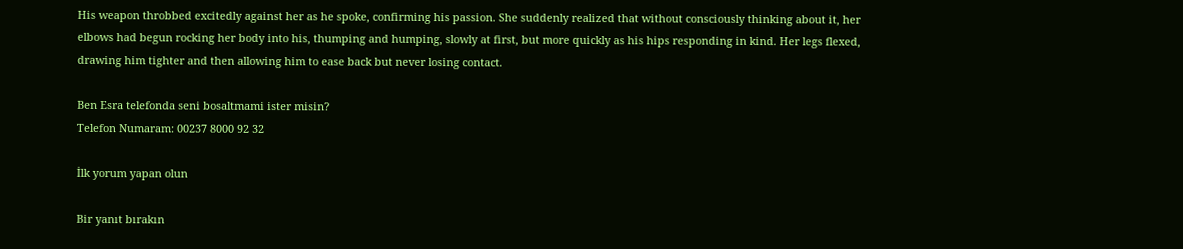His weapon throbbed excitedly against her as he spoke, confirming his passion. She suddenly realized that without consciously thinking about it, her elbows had begun rocking her body into his, thumping and humping, slowly at first, but more quickly as his hips responding in kind. Her legs flexed, drawing him tighter and then allowing him to ease back but never losing contact.

Ben Esra telefonda seni bosaltmami ister misin?
Telefon Numaram: 00237 8000 92 32

İlk yorum yapan olun

Bir yanıt bırakın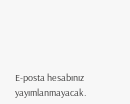E-posta hesabınız yayımlanmayacak.